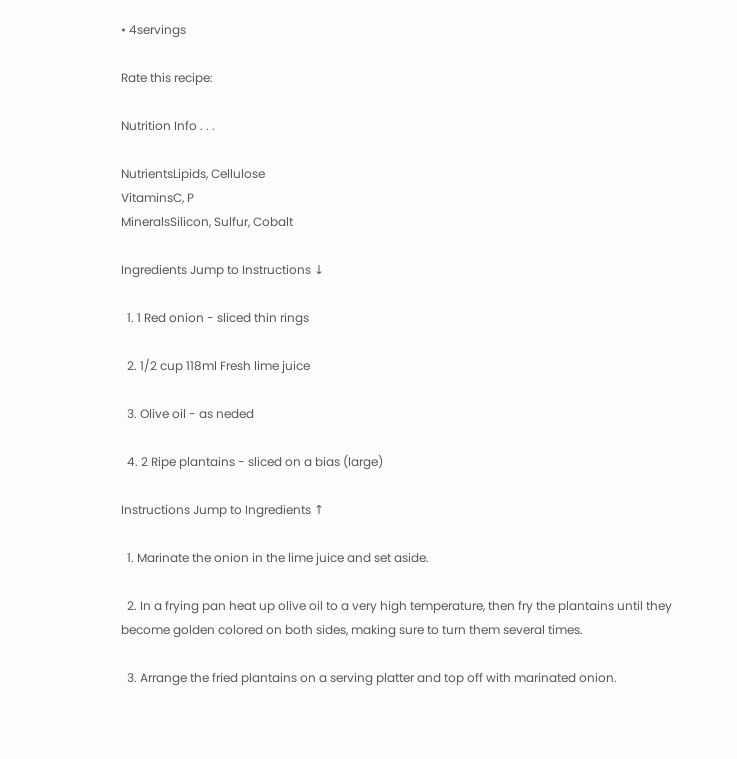• 4servings

Rate this recipe:

Nutrition Info . . .

NutrientsLipids, Cellulose
VitaminsC, P
MineralsSilicon, Sulfur, Cobalt

Ingredients Jump to Instructions ↓

  1. 1 Red onion - sliced thin rings

  2. 1/2 cup 118ml Fresh lime juice

  3. Olive oil - as neded

  4. 2 Ripe plantains - sliced on a bias (large)

Instructions Jump to Ingredients ↑

  1. Marinate the onion in the lime juice and set aside.

  2. In a frying pan heat up olive oil to a very high temperature, then fry the plantains until they become golden colored on both sides, making sure to turn them several times.

  3. Arrange the fried plantains on a serving platter and top off with marinated onion.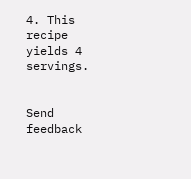4. This recipe yields 4 servings.


Send feedback